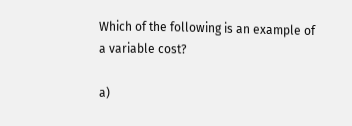Which of the following is an example of a variable cost?

a)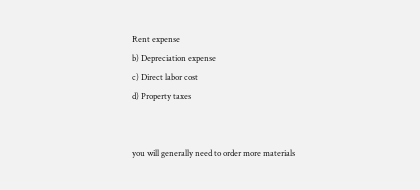Rent expense
b) Depreciation expense
c) Direct labor cost
d) Property taxes


you will generally need to order more materials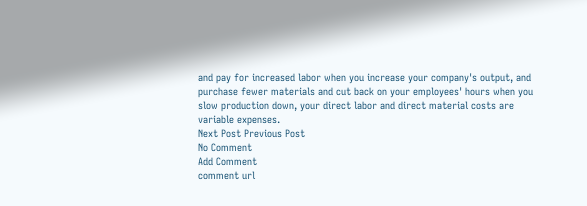and pay for increased labor when you increase your company's output, and purchase fewer materials and cut back on your employees' hours when you slow production down, your direct labor and direct material costs are variable expenses.
Next Post Previous Post
No Comment
Add Comment
comment url